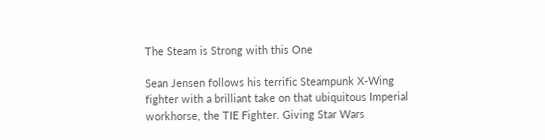The Steam is Strong with this One

Sean Jensen follows his terrific Steampunk X-Wing fighter with a brilliant take on that ubiquitous Imperial workhorse, the TIE Fighter. Giving Star Wars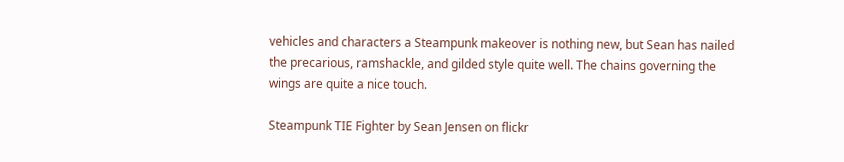vehicles and characters a Steampunk makeover is nothing new, but Sean has nailed the precarious, ramshackle, and gilded style quite well. The chains governing the wings are quite a nice touch.

Steampunk TIE Fighter by Sean Jensen on flickr